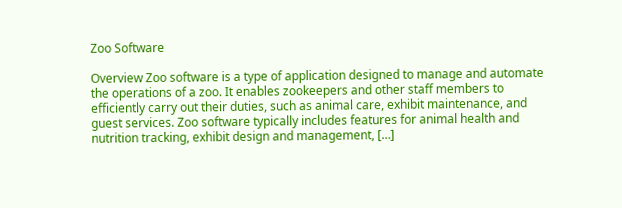Zoo Software

Overview Zoo software is a type of application designed to manage and automate the operations of a zoo. It enables zookeepers and other staff members to efficiently carry out their duties, such as animal care, exhibit maintenance, and guest services. Zoo software typically includes features for animal health and nutrition tracking, exhibit design and management, […]